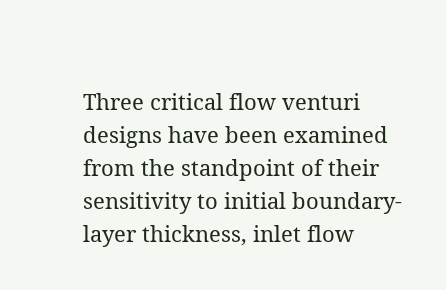Three critical flow venturi designs have been examined from the standpoint of their sensitivity to initial boundary-layer thickness, inlet flow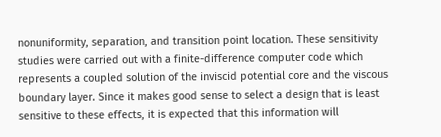nonuniformity, separation, and transition point location. These sensitivity studies were carried out with a finite-difference computer code which represents a coupled solution of the inviscid potential core and the viscous boundary layer. Since it makes good sense to select a design that is least sensitive to these effects, it is expected that this information will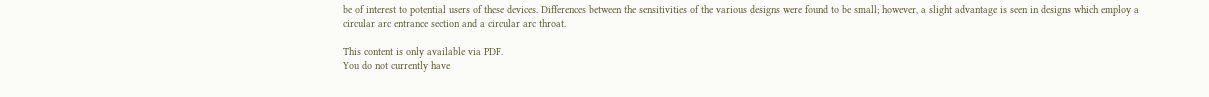be of interest to potential users of these devices. Differences between the sensitivities of the various designs were found to be small; however, a slight advantage is seen in designs which employ a circular arc entrance section and a circular arc throat.

This content is only available via PDF.
You do not currently have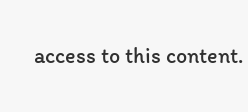access to this content.